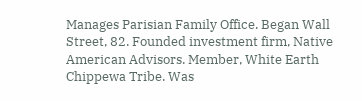Manages Parisian Family Office. Began Wall Street, 82. Founded investment firm, Native American Advisors. Member, White Earth Chippewa Tribe. Was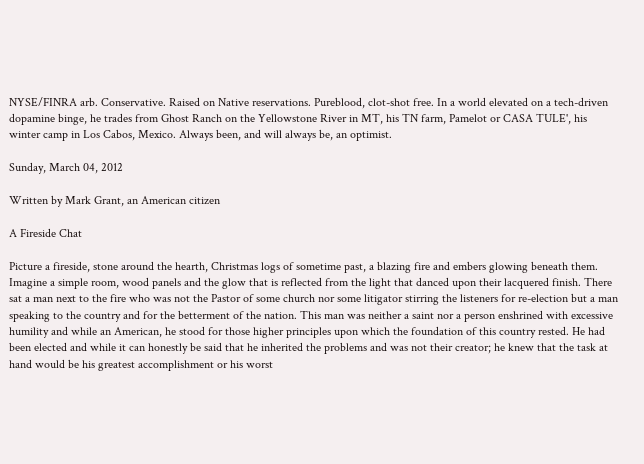NYSE/FINRA arb. Conservative. Raised on Native reservations. Pureblood, clot-shot free. In a world elevated on a tech-driven dopamine binge, he trades from Ghost Ranch on the Yellowstone River in MT, his TN farm, Pamelot or CASA TULE', his winter camp in Los Cabos, Mexico. Always been, and will always be, an optimist.

Sunday, March 04, 2012

Written by Mark Grant, an American citizen

A Fireside Chat

Picture a fireside, stone around the hearth, Christmas logs of sometime past, a blazing fire and embers glowing beneath them. Imagine a simple room, wood panels and the glow that is reflected from the light that danced upon their lacquered finish. There sat a man next to the fire who was not the Pastor of some church nor some litigator stirring the listeners for re-election but a man speaking to the country and for the betterment of the nation. This man was neither a saint nor a person enshrined with excessive humility and while an American, he stood for those higher principles upon which the foundation of this country rested. He had been elected and while it can honestly be said that he inherited the problems and was not their creator; he knew that the task at hand would be his greatest accomplishment or his worst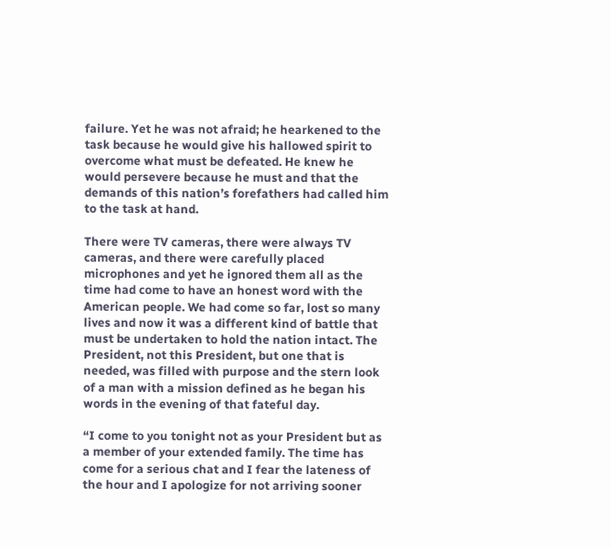failure. Yet he was not afraid; he hearkened to the task because he would give his hallowed spirit to overcome what must be defeated. He knew he would persevere because he must and that the demands of this nation’s forefathers had called him to the task at hand.

There were TV cameras, there were always TV cameras, and there were carefully placed microphones and yet he ignored them all as the time had come to have an honest word with the American people. We had come so far, lost so many lives and now it was a different kind of battle that must be undertaken to hold the nation intact. The President, not this President, but one that is needed, was filled with purpose and the stern look of a man with a mission defined as he began his words in the evening of that fateful day.

“I come to you tonight not as your President but as a member of your extended family. The time has come for a serious chat and I fear the lateness of the hour and I apologize for not arriving sooner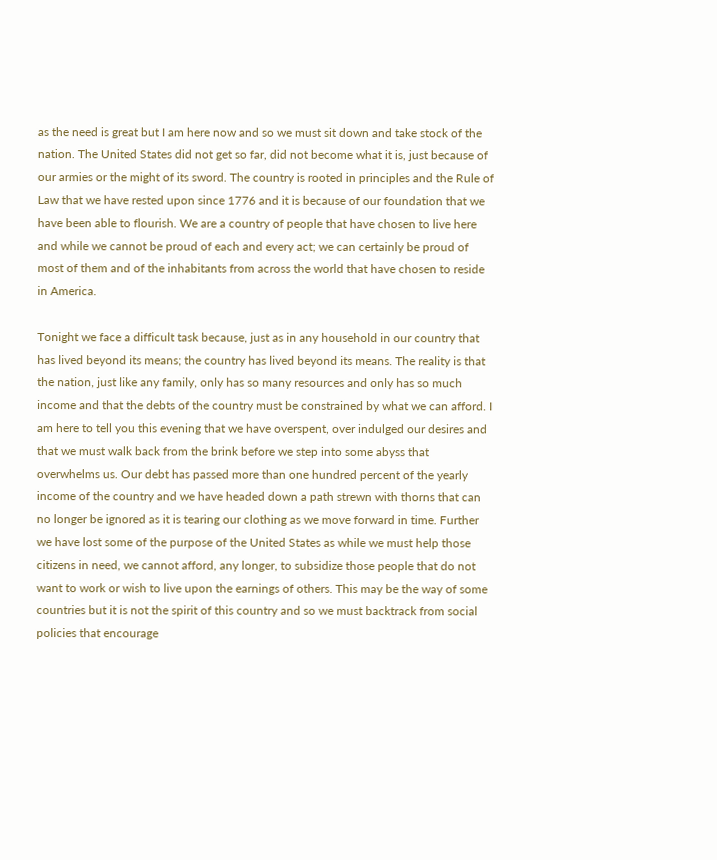as the need is great but I am here now and so we must sit down and take stock of the nation. The United States did not get so far, did not become what it is, just because of our armies or the might of its sword. The country is rooted in principles and the Rule of Law that we have rested upon since 1776 and it is because of our foundation that we have been able to flourish. We are a country of people that have chosen to live here and while we cannot be proud of each and every act; we can certainly be proud of most of them and of the inhabitants from across the world that have chosen to reside in America.

Tonight we face a difficult task because, just as in any household in our country that has lived beyond its means; the country has lived beyond its means. The reality is that the nation, just like any family, only has so many resources and only has so much income and that the debts of the country must be constrained by what we can afford. I am here to tell you this evening that we have overspent, over indulged our desires and that we must walk back from the brink before we step into some abyss that overwhelms us. Our debt has passed more than one hundred percent of the yearly income of the country and we have headed down a path strewn with thorns that can no longer be ignored as it is tearing our clothing as we move forward in time. Further we have lost some of the purpose of the United States as while we must help those citizens in need, we cannot afford, any longer, to subsidize those people that do not want to work or wish to live upon the earnings of others. This may be the way of some countries but it is not the spirit of this country and so we must backtrack from social policies that encourage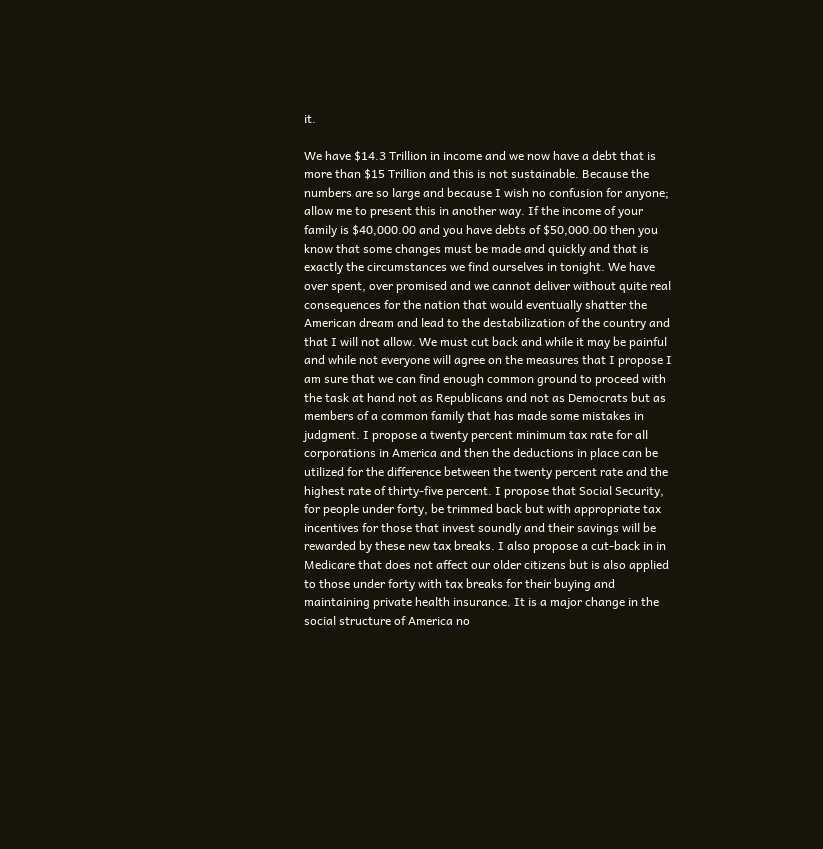it.

We have $14.3 Trillion in income and we now have a debt that is more than $15 Trillion and this is not sustainable. Because the numbers are so large and because I wish no confusion for anyone; allow me to present this in another way. If the income of your family is $40,000.00 and you have debts of $50,000.00 then you know that some changes must be made and quickly and that is exactly the circumstances we find ourselves in tonight. We have over spent, over promised and we cannot deliver without quite real consequences for the nation that would eventually shatter the American dream and lead to the destabilization of the country and that I will not allow. We must cut back and while it may be painful and while not everyone will agree on the measures that I propose I am sure that we can find enough common ground to proceed with the task at hand not as Republicans and not as Democrats but as members of a common family that has made some mistakes in judgment. I propose a twenty percent minimum tax rate for all corporations in America and then the deductions in place can be utilized for the difference between the twenty percent rate and the highest rate of thirty-five percent. I propose that Social Security, for people under forty, be trimmed back but with appropriate tax incentives for those that invest soundly and their savings will be rewarded by these new tax breaks. I also propose a cut-back in in Medicare that does not affect our older citizens but is also applied to those under forty with tax breaks for their buying and maintaining private health insurance. It is a major change in the social structure of America no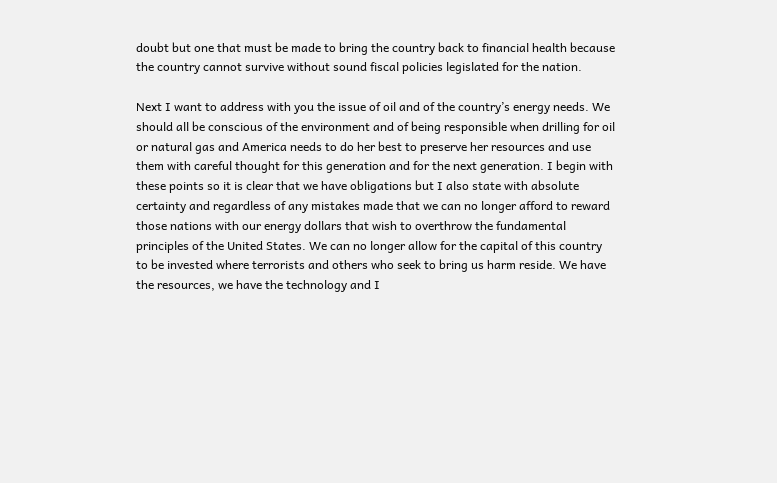doubt but one that must be made to bring the country back to financial health because the country cannot survive without sound fiscal policies legislated for the nation.

Next I want to address with you the issue of oil and of the country’s energy needs. We should all be conscious of the environment and of being responsible when drilling for oil or natural gas and America needs to do her best to preserve her resources and use them with careful thought for this generation and for the next generation. I begin with these points so it is clear that we have obligations but I also state with absolute certainty and regardless of any mistakes made that we can no longer afford to reward those nations with our energy dollars that wish to overthrow the fundamental principles of the United States. We can no longer allow for the capital of this country to be invested where terrorists and others who seek to bring us harm reside. We have the resources, we have the technology and I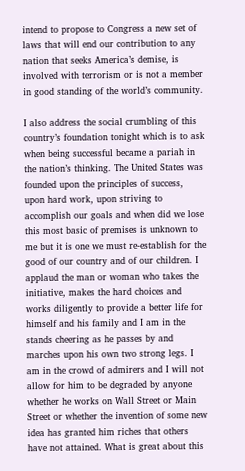intend to propose to Congress a new set of laws that will end our contribution to any nation that seeks America’s demise, is involved with terrorism or is not a member in good standing of the world’s community.

I also address the social crumbling of this country’s foundation tonight which is to ask when being successful became a pariah in the nation’s thinking. The United States was founded upon the principles of success, upon hard work, upon striving to accomplish our goals and when did we lose this most basic of premises is unknown to me but it is one we must re-establish for the good of our country and of our children. I applaud the man or woman who takes the initiative, makes the hard choices and works diligently to provide a better life for himself and his family and I am in the stands cheering as he passes by and marches upon his own two strong legs. I am in the crowd of admirers and I will not allow for him to be degraded by anyone whether he works on Wall Street or Main Street or whether the invention of some new idea has granted him riches that others have not attained. What is great about this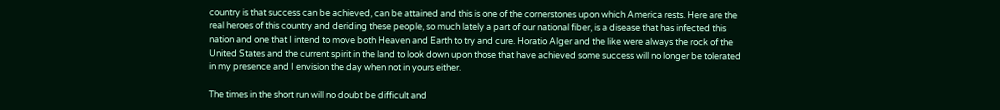country is that success can be achieved, can be attained and this is one of the cornerstones upon which America rests. Here are the real heroes of this country and deriding these people, so much lately a part of our national fiber, is a disease that has infected this nation and one that I intend to move both Heaven and Earth to try and cure. Horatio Alger and the like were always the rock of the United States and the current spirit in the land to look down upon those that have achieved some success will no longer be tolerated in my presence and I envision the day when not in yours either.

The times in the short run will no doubt be difficult and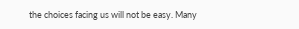the choices facing us will not be easy. Many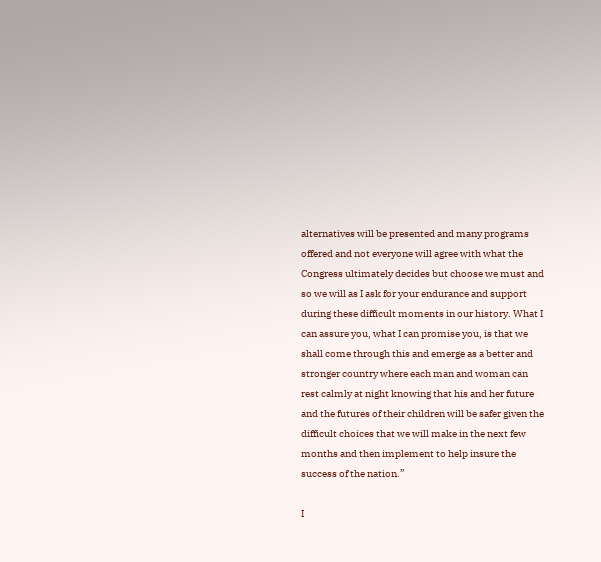alternatives will be presented and many programs offered and not everyone will agree with what the Congress ultimately decides but choose we must and so we will as I ask for your endurance and support during these difficult moments in our history. What I can assure you, what I can promise you, is that we shall come through this and emerge as a better and stronger country where each man and woman can rest calmly at night knowing that his and her future and the futures of their children will be safer given the difficult choices that we will make in the next few months and then implement to help insure the success of the nation.”

I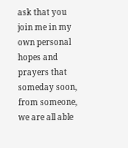ask that you join me in my own personal hopes and prayers that someday soon, from someone, we are all able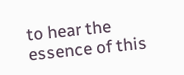to hear the essence of this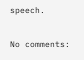speech.

No comments: